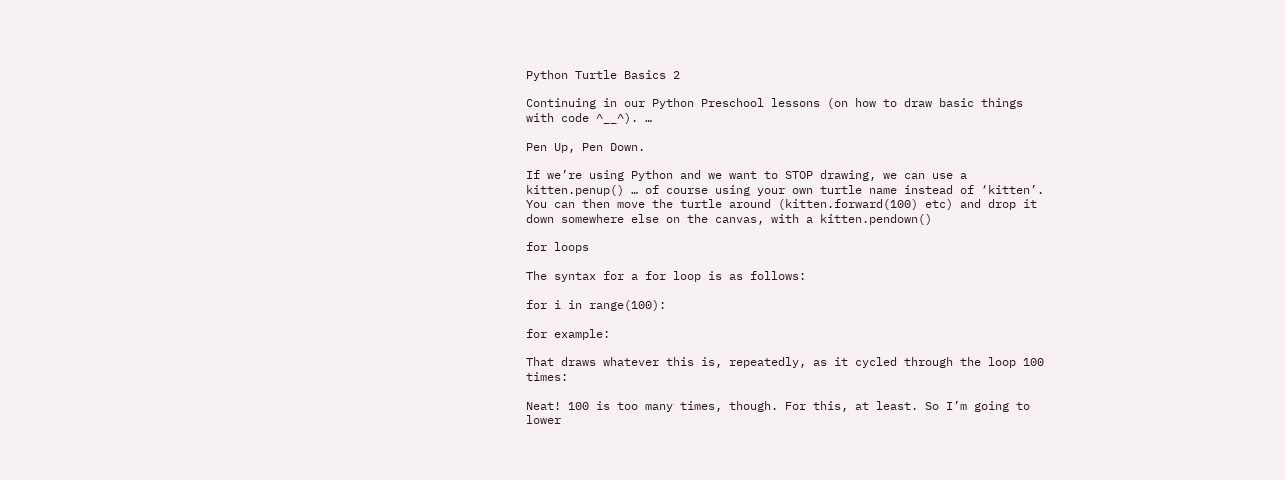Python Turtle Basics 2

Continuing in our Python Preschool lessons (on how to draw basic things with code ^__^). …

Pen Up, Pen Down.

If we’re using Python and we want to STOP drawing, we can use a kitten.penup() … of course using your own turtle name instead of ‘kitten’. You can then move the turtle around (kitten.forward(100) etc) and drop it down somewhere else on the canvas, with a kitten.pendown()

for loops

The syntax for a for loop is as follows:

for i in range(100):

for example:

That draws whatever this is, repeatedly, as it cycled through the loop 100 times:

Neat! 100 is too many times, though. For this, at least. So I’m going to lower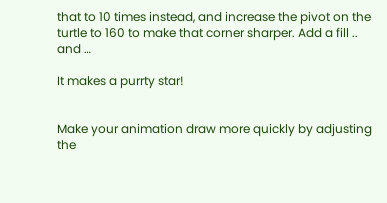that to 10 times instead, and increase the pivot on the turtle to 160 to make that corner sharper. Add a fill .. and …

It makes a purrty star!


Make your animation draw more quickly by adjusting the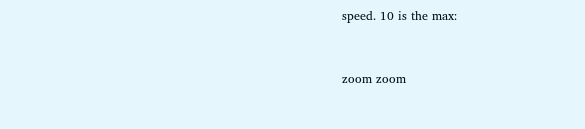speed. 10 is the max:


zoom zoom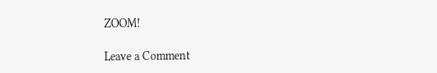ZOOM!

Leave a Comment